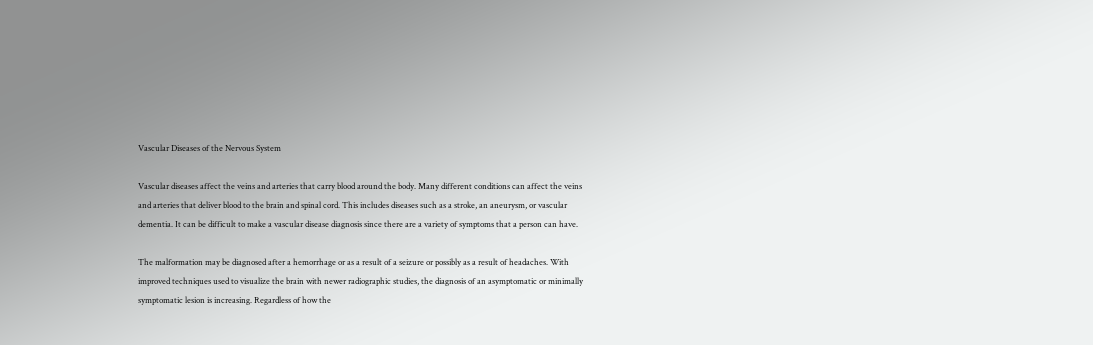Vascular Diseases of the Nervous System

Vascular diseases affect the veins and arteries that carry blood around the body. Many different conditions can affect the veins and arteries that deliver blood to the brain and spinal cord. This includes diseases such as a stroke, an aneurysm, or vascular dementia. It can be difficult to make a vascular disease diagnosis since there are a variety of symptoms that a person can have.

The malformation may be diagnosed after a hemorrhage or as a result of a seizure or possibly as a result of headaches. With improved techniques used to visualize the brain with newer radiographic studies, the diagnosis of an asymptomatic or minimally symptomatic lesion is increasing. Regardless of how the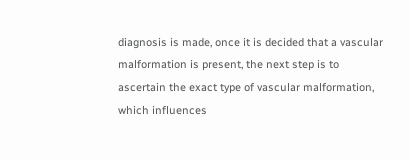diagnosis is made, once it is decided that a vascular malformation is present, the next step is to ascertain the exact type of vascular malformation, which influences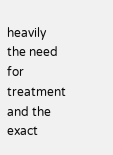heavily the need for treatment and the exact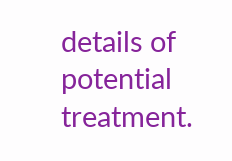details of potential treatment.